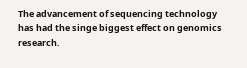The advancement of sequencing technology has had the singe biggest effect on genomics research.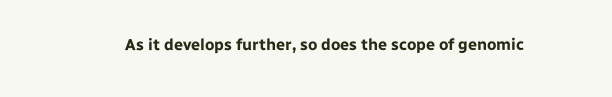As it develops further, so does the scope of genomic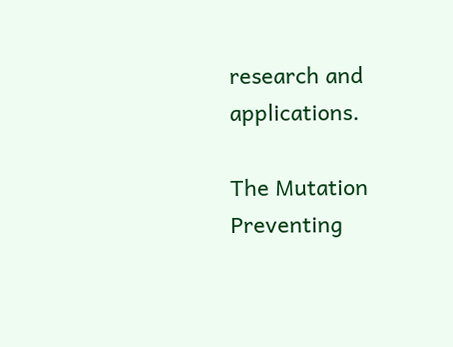research and applications.

The Mutation Preventing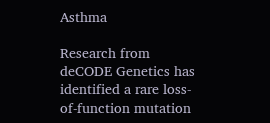Asthma

Research from deCODE Genetics has identified a rare loss-of-function mutation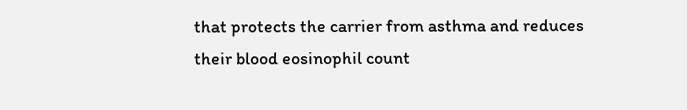that protects the carrier from asthma and reduces their blood eosinophil count